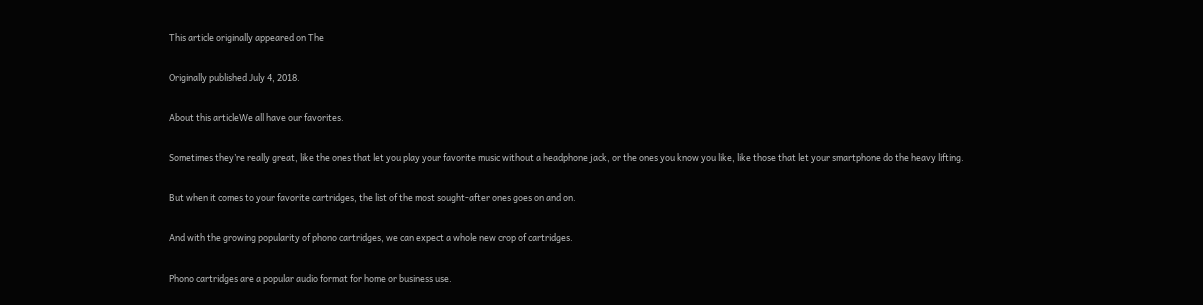This article originally appeared on The

Originally published July 4, 2018.

About this articleWe all have our favorites.

Sometimes they’re really great, like the ones that let you play your favorite music without a headphone jack, or the ones you know you like, like those that let your smartphone do the heavy lifting.

But when it comes to your favorite cartridges, the list of the most sought-after ones goes on and on.

And with the growing popularity of phono cartridges, we can expect a whole new crop of cartridges.

Phono cartridges are a popular audio format for home or business use.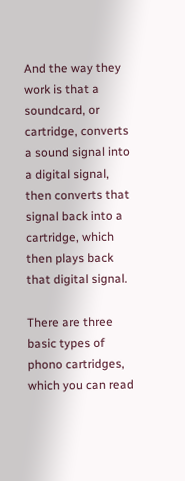And the way they work is that a soundcard, or cartridge, converts a sound signal into a digital signal, then converts that signal back into a cartridge, which then plays back that digital signal.

There are three basic types of phono cartridges, which you can read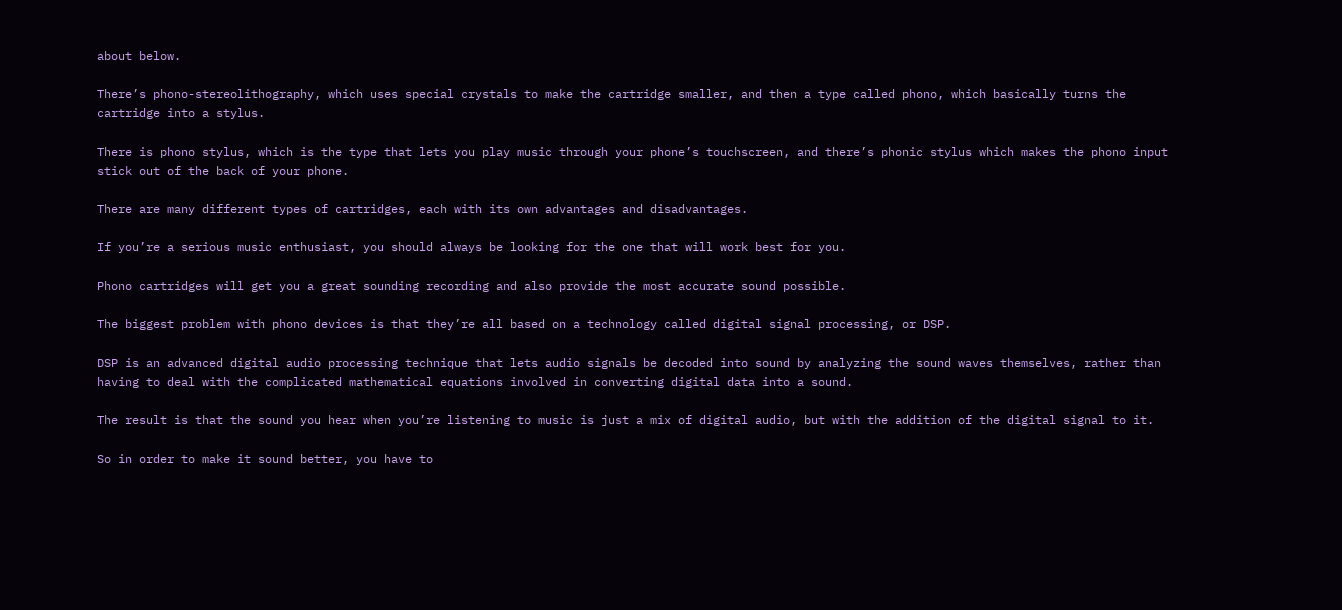about below.

There’s phono-stereolithography, which uses special crystals to make the cartridge smaller, and then a type called phono, which basically turns the cartridge into a stylus.

There is phono stylus, which is the type that lets you play music through your phone’s touchscreen, and there’s phonic stylus which makes the phono input stick out of the back of your phone.

There are many different types of cartridges, each with its own advantages and disadvantages.

If you’re a serious music enthusiast, you should always be looking for the one that will work best for you.

Phono cartridges will get you a great sounding recording and also provide the most accurate sound possible.

The biggest problem with phono devices is that they’re all based on a technology called digital signal processing, or DSP.

DSP is an advanced digital audio processing technique that lets audio signals be decoded into sound by analyzing the sound waves themselves, rather than having to deal with the complicated mathematical equations involved in converting digital data into a sound.

The result is that the sound you hear when you’re listening to music is just a mix of digital audio, but with the addition of the digital signal to it.

So in order to make it sound better, you have to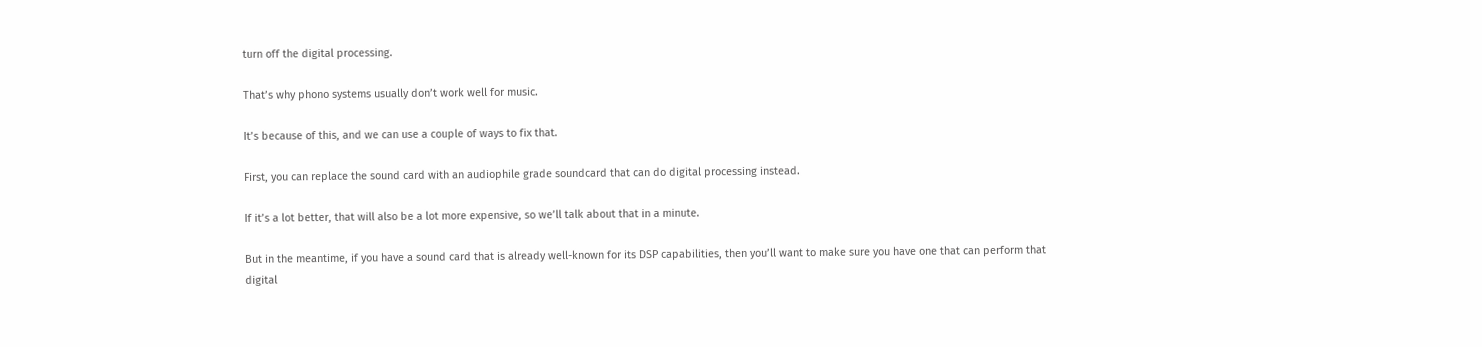turn off the digital processing.

That’s why phono systems usually don’t work well for music.

It’s because of this, and we can use a couple of ways to fix that.

First, you can replace the sound card with an audiophile grade soundcard that can do digital processing instead.

If it’s a lot better, that will also be a lot more expensive, so we’ll talk about that in a minute.

But in the meantime, if you have a sound card that is already well-known for its DSP capabilities, then you’ll want to make sure you have one that can perform that digital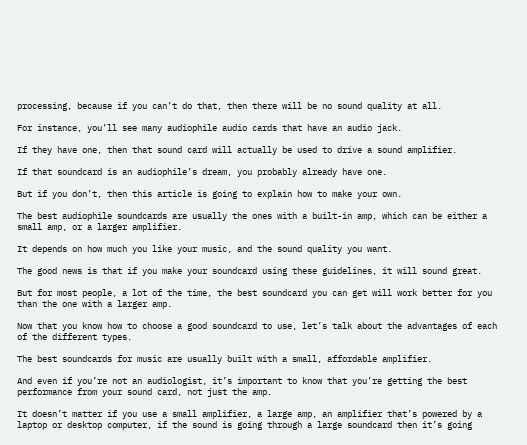processing, because if you can’t do that, then there will be no sound quality at all.

For instance, you’ll see many audiophile audio cards that have an audio jack.

If they have one, then that sound card will actually be used to drive a sound amplifier.

If that soundcard is an audiophile’s dream, you probably already have one.

But if you don’t, then this article is going to explain how to make your own.

The best audiophile soundcards are usually the ones with a built-in amp, which can be either a small amp, or a larger amplifier.

It depends on how much you like your music, and the sound quality you want.

The good news is that if you make your soundcard using these guidelines, it will sound great.

But for most people, a lot of the time, the best soundcard you can get will work better for you than the one with a larger amp.

Now that you know how to choose a good soundcard to use, let’s talk about the advantages of each of the different types.

The best soundcards for music are usually built with a small, affordable amplifier.

And even if you’re not an audiologist, it’s important to know that you’re getting the best performance from your sound card, not just the amp.

It doesn’t matter if you use a small amplifier, a large amp, an amplifier that’s powered by a laptop or desktop computer, if the sound is going through a large soundcard then it’s going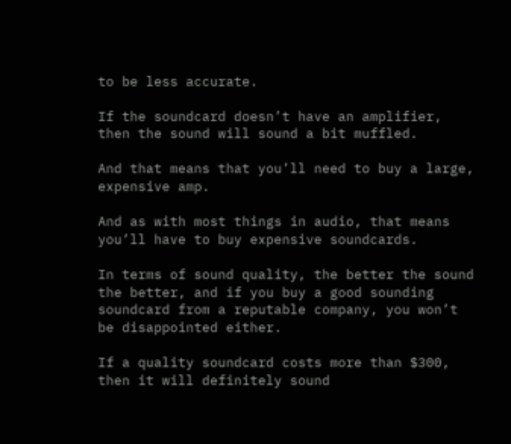to be less accurate.

If the soundcard doesn’t have an amplifier, then the sound will sound a bit muffled.

And that means that you’ll need to buy a large, expensive amp.

And as with most things in audio, that means you’ll have to buy expensive soundcards.

In terms of sound quality, the better the sound the better, and if you buy a good sounding soundcard from a reputable company, you won’t be disappointed either.

If a quality soundcard costs more than $300, then it will definitely sound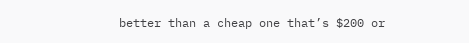better than a cheap one that’s $200 or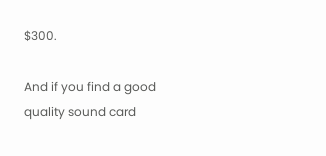$300.

And if you find a good quality sound card